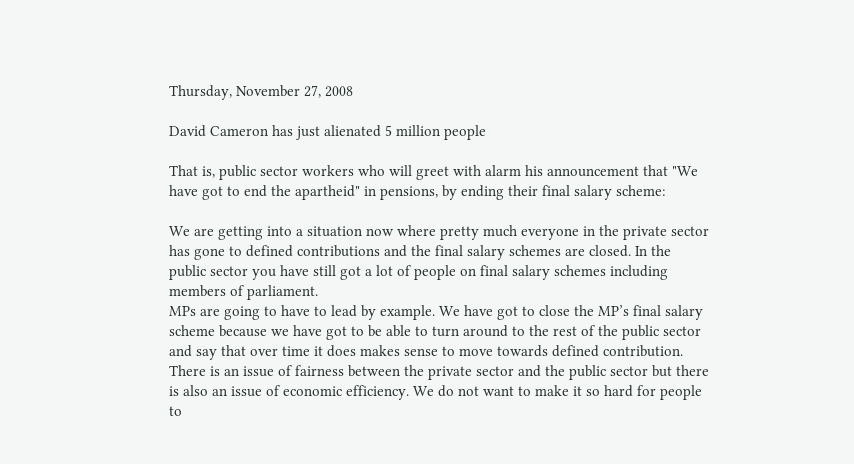Thursday, November 27, 2008

David Cameron has just alienated 5 million people

That is, public sector workers who will greet with alarm his announcement that "We have got to end the apartheid" in pensions, by ending their final salary scheme:

We are getting into a situation now where pretty much everyone in the private sector has gone to defined contributions and the final salary schemes are closed. In the public sector you have still got a lot of people on final salary schemes including members of parliament.
MPs are going to have to lead by example. We have got to close the MP’s final salary scheme because we have got to be able to turn around to the rest of the public sector and say that over time it does makes sense to move towards defined contribution.
There is an issue of fairness between the private sector and the public sector but there is also an issue of economic efficiency. We do not want to make it so hard for people to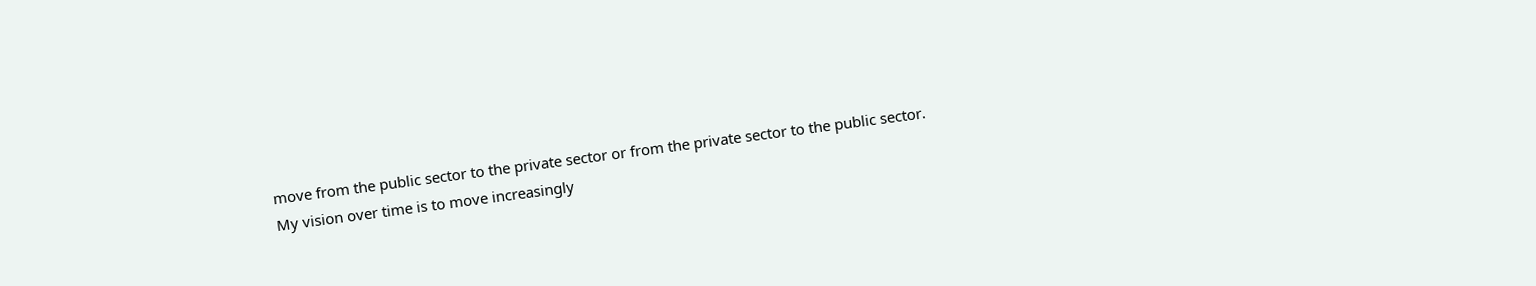move from the public sector to the private sector or from the private sector to the public sector.
My vision over time is to move increasingly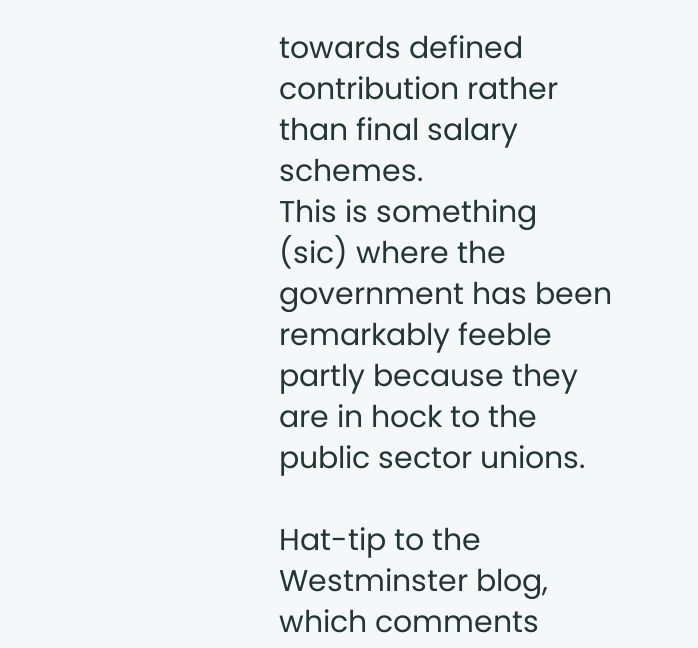towards defined contribution rather than final salary schemes.
This is something (sic) where the government has been remarkably feeble partly because they are in hock to the public sector unions.

Hat-tip to the Westminster blog, which comments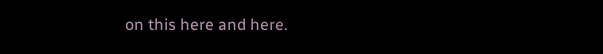on this here and here.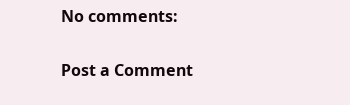No comments:

Post a Comment